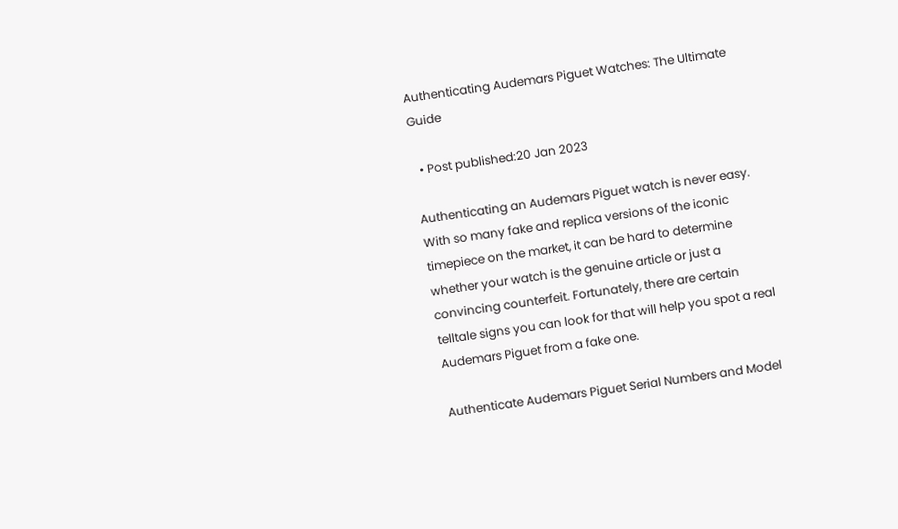Authenticating Audemars Piguet Watches: The Ultimate Guide

  • Post published:20 Jan 2023

Authenticating an Audemars Piguet watch is never easy. With so many fake and replica versions of the iconic timepiece on the market, it can be hard to determine whether your watch is the genuine article or just a convincing counterfeit. Fortunately, there are certain telltale signs you can look for that will help you spot a real Audemars Piguet from a fake one.

Authenticate Audemars Piguet Serial Numbers and Model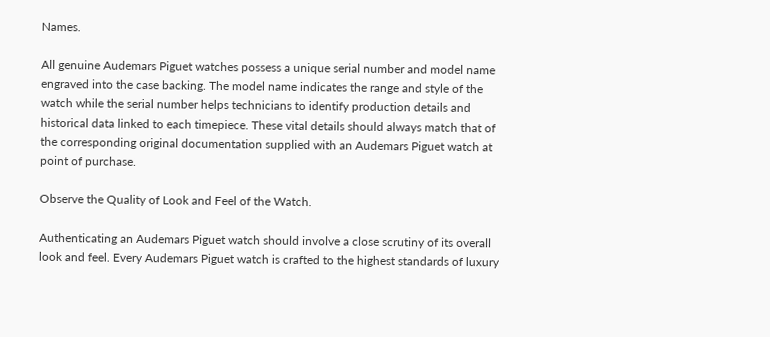Names.

All genuine Audemars Piguet watches possess a unique serial number and model name engraved into the case backing. The model name indicates the range and style of the watch while the serial number helps technicians to identify production details and historical data linked to each timepiece. These vital details should always match that of the corresponding original documentation supplied with an Audemars Piguet watch at point of purchase.

Observe the Quality of Look and Feel of the Watch.

Authenticating an Audemars Piguet watch should involve a close scrutiny of its overall look and feel. Every Audemars Piguet watch is crafted to the highest standards of luxury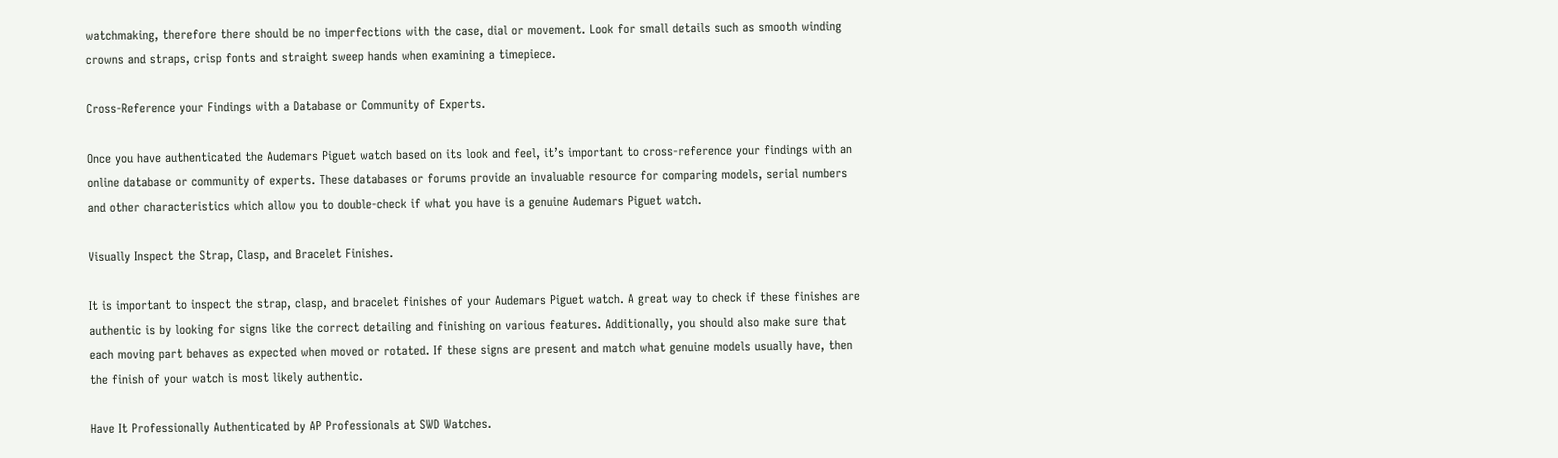watchmaking, therefore there should be no imperfections with the case, dial or movement. Look for small details such as smooth winding crowns and straps, crisp fonts and straight sweep hands when examining a timepiece.

Cross-Reference your Findings with a Database or Community of Experts.

Once you have authenticated the Audemars Piguet watch based on its look and feel, it’s important to cross-reference your findings with an online database or community of experts. These databases or forums provide an invaluable resource for comparing models, serial numbers and other characteristics which allow you to double-check if what you have is a genuine Audemars Piguet watch.

Visually Inspect the Strap, Clasp, and Bracelet Finishes.

It is important to inspect the strap, clasp, and bracelet finishes of your Audemars Piguet watch. A great way to check if these finishes are authentic is by looking for signs like the correct detailing and finishing on various features. Additionally, you should also make sure that each moving part behaves as expected when moved or rotated. If these signs are present and match what genuine models usually have, then the finish of your watch is most likely authentic.

Have It Professionally Authenticated by AP Professionals at SWD Watches.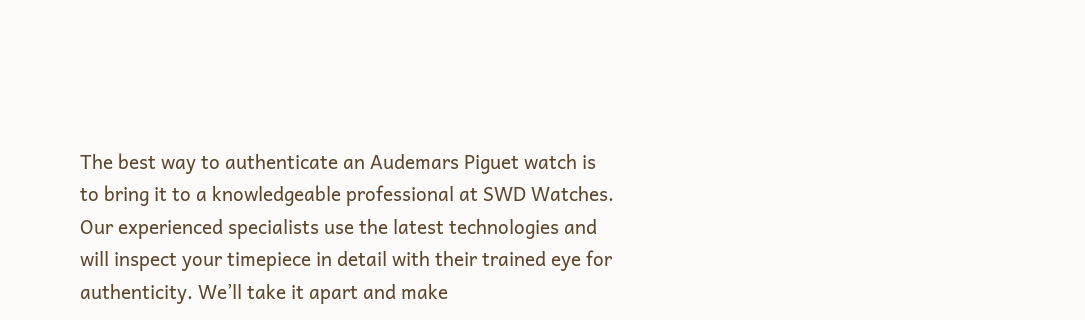The best way to authenticate an Audemars Piguet watch is to bring it to a knowledgeable professional at SWD Watches. Our experienced specialists use the latest technologies and will inspect your timepiece in detail with their trained eye for authenticity. We’ll take it apart and make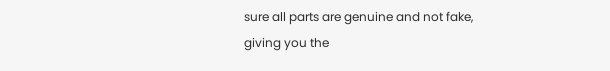sure all parts are genuine and not fake, giving you the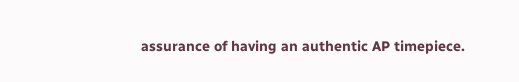assurance of having an authentic AP timepiece.